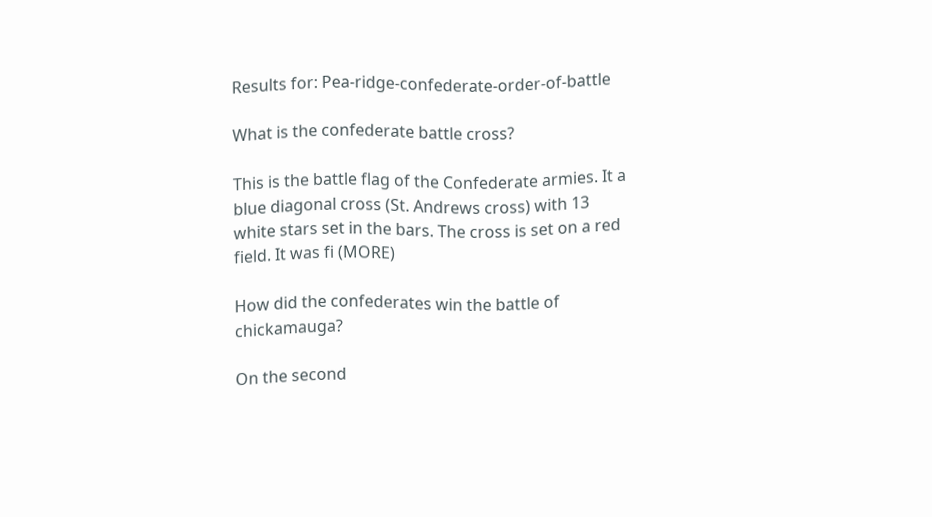Results for: Pea-ridge-confederate-order-of-battle

What is the confederate battle cross?

This is the battle flag of the Confederate armies. It a blue diagonal cross (St. Andrews cross) with 13 white stars set in the bars. The cross is set on a red field. It was fi (MORE)

How did the confederates win the battle of chickamauga?

On the second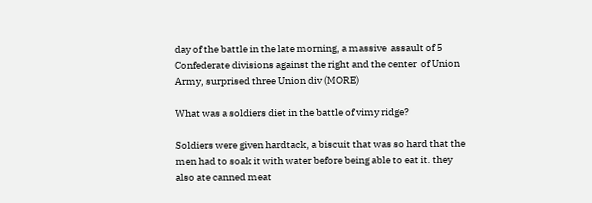day of the battle in the late morning, a massive  assault of 5 Confederate divisions against the right and the center  of Union Army, surprised three Union div (MORE)

What was a soldiers diet in the battle of vimy ridge?

Soldiers were given hardtack, a biscuit that was so hard that the men had to soak it with water before being able to eat it. they also ate canned meat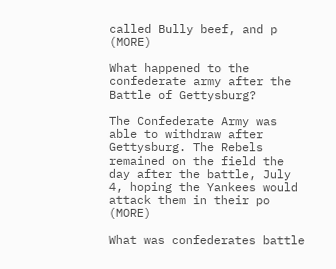called Bully beef, and p (MORE)

What happened to the confederate army after the Battle of Gettysburg?

The Confederate Army was able to withdraw after Gettysburg. The Rebels remained on the field the day after the battle, July 4, hoping the Yankees would attack them in their po (MORE)

What was confederates battle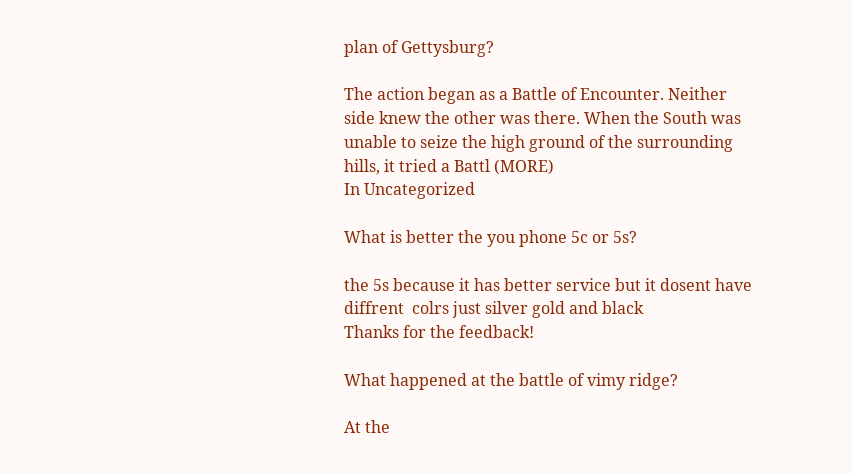plan of Gettysburg?

The action began as a Battle of Encounter. Neither side knew the other was there. When the South was unable to seize the high ground of the surrounding hills, it tried a Battl (MORE)
In Uncategorized

What is better the you phone 5c or 5s?

the 5s because it has better service but it dosent have diffrent  colrs just silver gold and black
Thanks for the feedback!

What happened at the battle of vimy ridge?

At the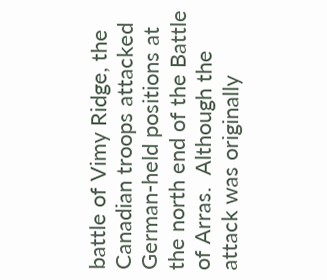battle of Vimy Ridge, the Canadian troops attacked  German-held positions at the north end of the Battle of Arras.  Although the attack was originally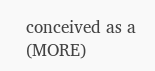conceived as a (MORE)